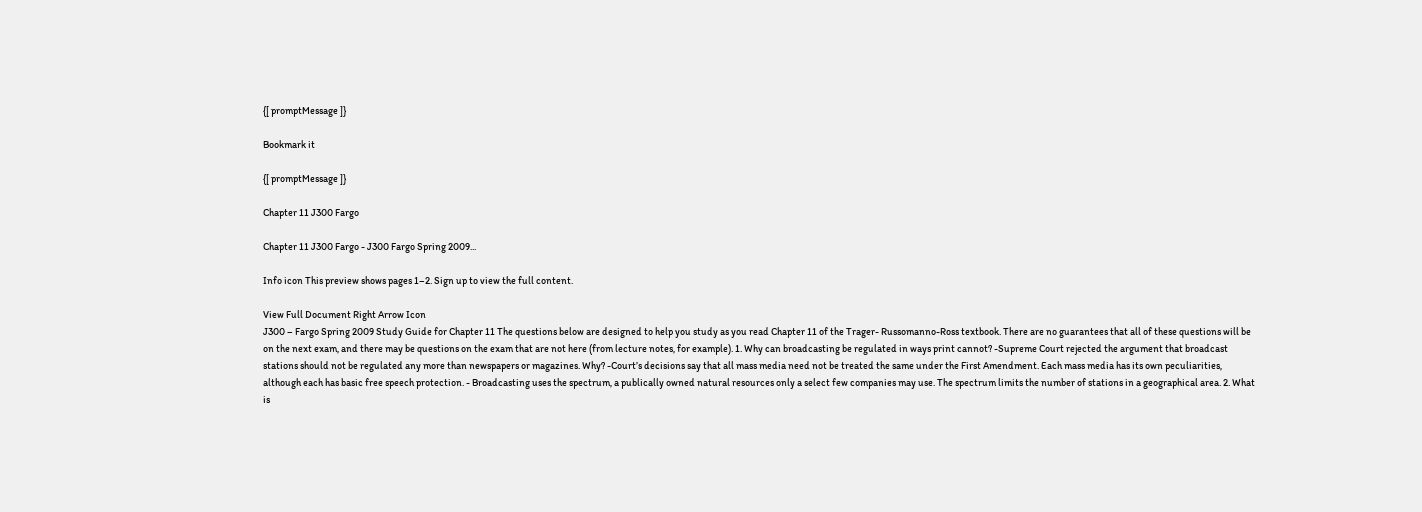{[ promptMessage ]}

Bookmark it

{[ promptMessage ]}

Chapter 11 J300 Fargo

Chapter 11 J300 Fargo - J300 Fargo Spring 2009...

Info icon This preview shows pages 1–2. Sign up to view the full content.

View Full Document Right Arrow Icon
J300 – Fargo Spring 2009 Study Guide for Chapter 11 The questions below are designed to help you study as you read Chapter 11 of the Trager- Russomanno-Ross textbook. There are no guarantees that all of these questions will be on the next exam, and there may be questions on the exam that are not here (from lecture notes, for example). 1. Why can broadcasting be regulated in ways print cannot? -Supreme Court rejected the argument that broadcast stations should not be regulated any more than newspapers or magazines. Why? -Court’s decisions say that all mass media need not be treated the same under the First Amendment. Each mass media has its own peculiarities, although each has basic free speech protection. - Broadcasting uses the spectrum, a publically owned natural resources only a select few companies may use. The spectrum limits the number of stations in a geographical area. 2. What is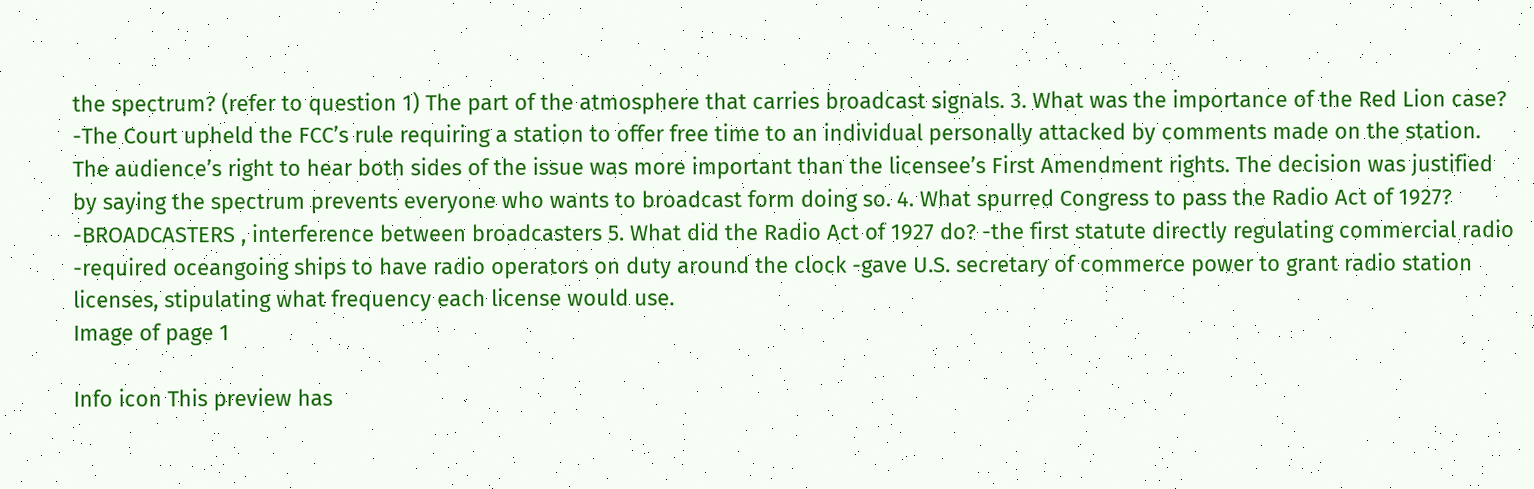the spectrum? (refer to question 1) The part of the atmosphere that carries broadcast signals. 3. What was the importance of the Red Lion case? -The Court upheld the FCC’s rule requiring a station to offer free time to an individual personally attacked by comments made on the station. The audience’s right to hear both sides of the issue was more important than the licensee’s First Amendment rights. The decision was justified by saying the spectrum prevents everyone who wants to broadcast form doing so. 4. What spurred Congress to pass the Radio Act of 1927? -BROADCASTERS , interference between broadcasters 5. What did the Radio Act of 1927 do? -the first statute directly regulating commercial radio -required oceangoing ships to have radio operators on duty around the clock -gave U.S. secretary of commerce power to grant radio station licenses, stipulating what frequency each license would use.
Image of page 1

Info icon This preview has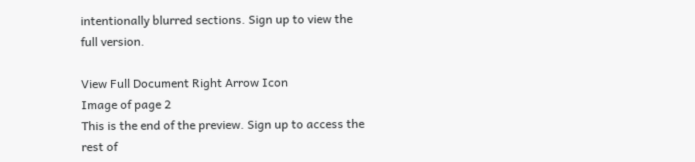intentionally blurred sections. Sign up to view the full version.

View Full Document Right Arrow Icon
Image of page 2
This is the end of the preview. Sign up to access the rest of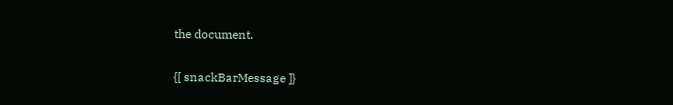the document.

{[ snackBarMessage ]}